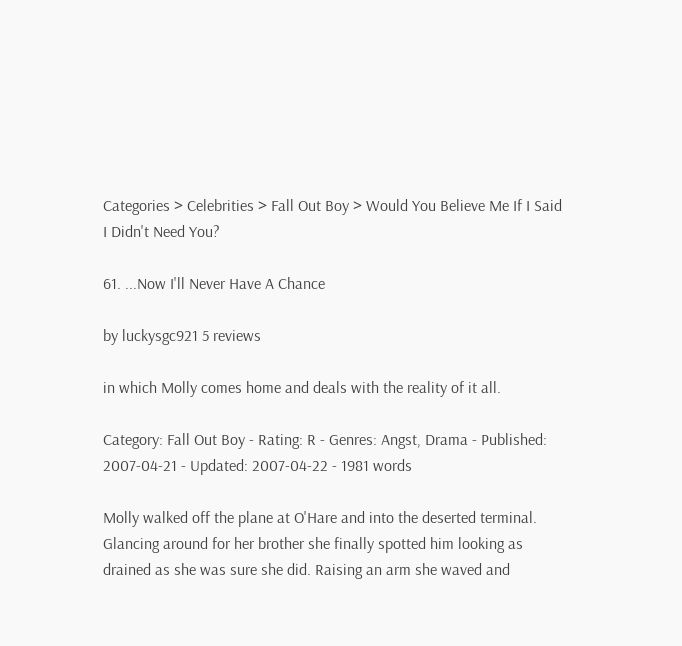Categories > Celebrities > Fall Out Boy > Would You Believe Me If I Said I Didn't Need You?

61. ...Now I'll Never Have A Chance

by luckysgc921 5 reviews

in which Molly comes home and deals with the reality of it all.

Category: Fall Out Boy - Rating: R - Genres: Angst, Drama - Published: 2007-04-21 - Updated: 2007-04-22 - 1981 words

Molly walked off the plane at O'Hare and into the deserted terminal. Glancing around for her brother she finally spotted him looking as drained as she was sure she did. Raising an arm she waved and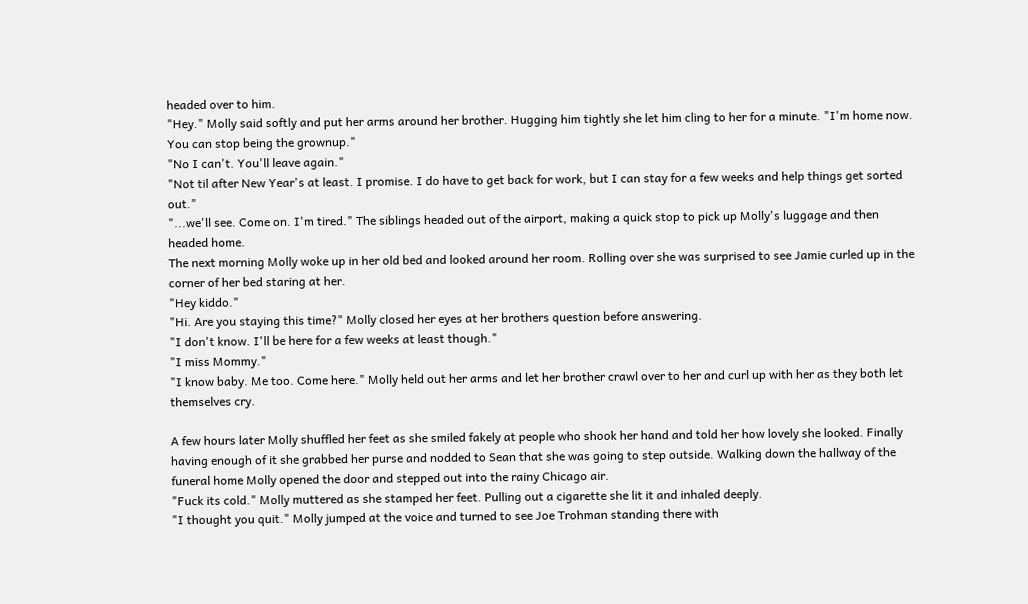headed over to him.
"Hey." Molly said softly and put her arms around her brother. Hugging him tightly she let him cling to her for a minute. "I'm home now. You can stop being the grownup."
"No I can't. You'll leave again."
"Not til after New Year's at least. I promise. I do have to get back for work, but I can stay for a few weeks and help things get sorted out."
"...we'll see. Come on. I'm tired." The siblings headed out of the airport, making a quick stop to pick up Molly's luggage and then headed home.
The next morning Molly woke up in her old bed and looked around her room. Rolling over she was surprised to see Jamie curled up in the corner of her bed staring at her.
"Hey kiddo."
"Hi. Are you staying this time?" Molly closed her eyes at her brothers question before answering.
"I don't know. I'll be here for a few weeks at least though."
"I miss Mommy."
"I know baby. Me too. Come here." Molly held out her arms and let her brother crawl over to her and curl up with her as they both let themselves cry.

A few hours later Molly shuffled her feet as she smiled fakely at people who shook her hand and told her how lovely she looked. Finally having enough of it she grabbed her purse and nodded to Sean that she was going to step outside. Walking down the hallway of the funeral home Molly opened the door and stepped out into the rainy Chicago air.
"Fuck its cold." Molly muttered as she stamped her feet. Pulling out a cigarette she lit it and inhaled deeply.
"I thought you quit." Molly jumped at the voice and turned to see Joe Trohman standing there with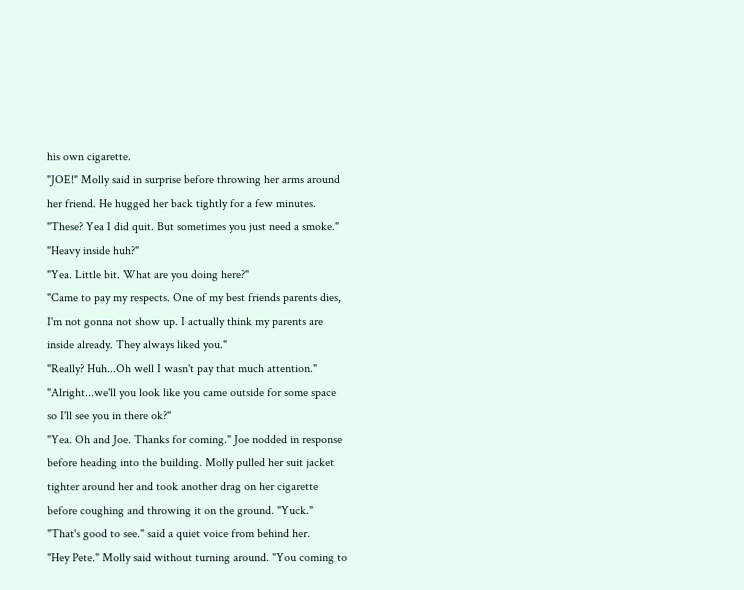his own cigarette.
"JOE!" Molly said in surprise before throwing her arms around her friend. He hugged her back tightly for a few minutes. "These? Yea I did quit. But sometimes you just need a smoke."
"Heavy inside huh?"
"Yea. Little bit. What are you doing here?"
"Came to pay my respects. One of my best friends parents dies, I'm not gonna not show up. I actually think my parents are inside already. They always liked you."
"Really? Huh...Oh well I wasn't pay that much attention."
"Alright...we'll you look like you came outside for some space so I'll see you in there ok?"
"Yea. Oh and Joe. Thanks for coming." Joe nodded in response before heading into the building. Molly pulled her suit jacket tighter around her and took another drag on her cigarette before coughing and throwing it on the ground. "Yuck."
"That's good to see." said a quiet voice from behind her.
"Hey Pete." Molly said without turning around. "You coming to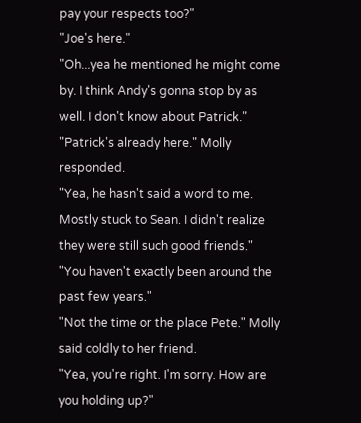pay your respects too?"
"Joe's here."
"Oh...yea he mentioned he might come by. I think Andy's gonna stop by as well. I don't know about Patrick."
"Patrick's already here." Molly responded.
"Yea, he hasn't said a word to me. Mostly stuck to Sean. I didn't realize they were still such good friends."
"You haven't exactly been around the past few years."
"Not the time or the place Pete." Molly said coldly to her friend.
"Yea, you're right. I'm sorry. How are you holding up?"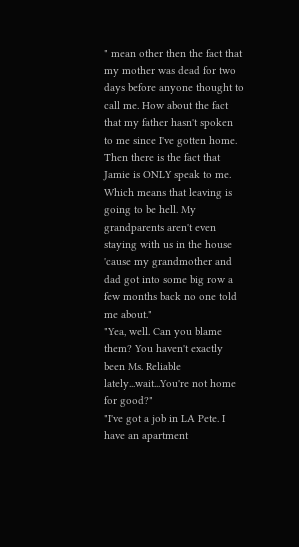" mean other then the fact that my mother was dead for two days before anyone thought to call me. How about the fact that my father hasn't spoken to me since I've gotten home. Then there is the fact that Jamie is ONLY speak to me. Which means that leaving is going to be hell. My grandparents aren't even staying with us in the house 'cause my grandmother and dad got into some big row a few months back no one told me about."
"Yea, well. Can you blame them? You haven't exactly been Ms. Reliable lately...wait...You're not home for good?"
"I've got a job in LA Pete. I have an apartment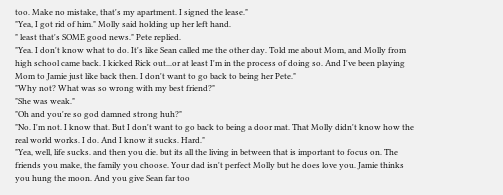too. Make no mistake, that's my apartment. I signed the lease."
"Yea, I got rid of him." Molly said holding up her left hand.
" least that's SOME good news." Pete replied.
"Yea. I don't know what to do. It's like Sean called me the other day. Told me about Mom, and Molly from high school came back. I kicked Rick out...or at least I'm in the process of doing so. And I've been playing Mom to Jamie just like back then. I don't want to go back to being her Pete."
"Why not? What was so wrong with my best friend?"
"She was weak."
"Oh and you're so god damned strong huh?"
"No. I'm not. I know that. But I don't want to go back to being a door mat. That Molly didn't know how the real world works. I do. And I know it sucks. Hard."
"Yea, well, life sucks. and then you die. but its all the living in between that is important to focus on. The friends you make, the family you choose. Your dad isn't perfect Molly but he does love you. Jamie thinks you hung the moon. And you give Sean far too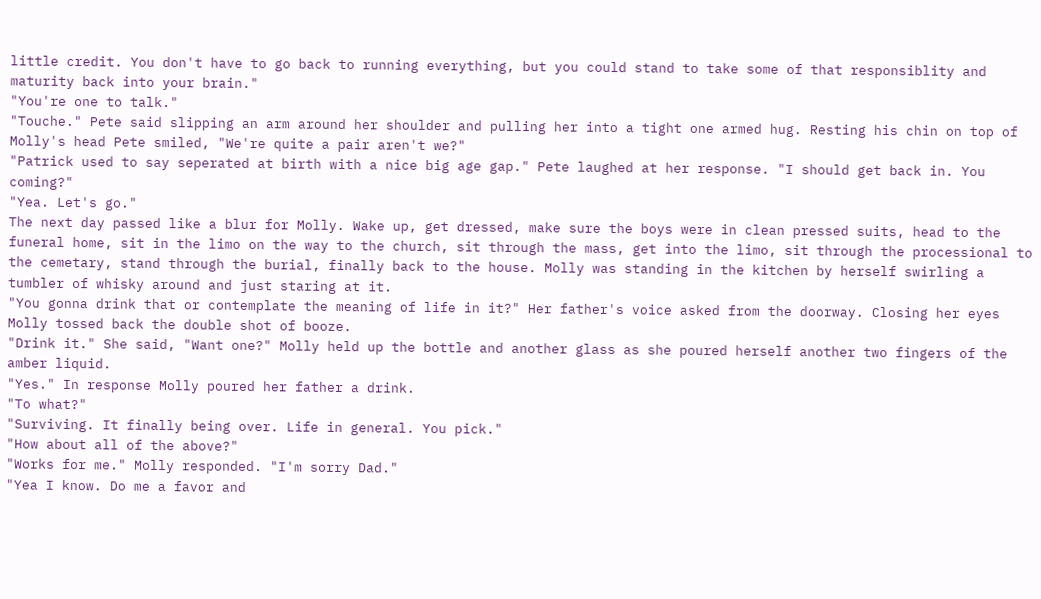little credit. You don't have to go back to running everything, but you could stand to take some of that responsiblity and maturity back into your brain."
"You're one to talk."
"Touche." Pete said slipping an arm around her shoulder and pulling her into a tight one armed hug. Resting his chin on top of Molly's head Pete smiled, "We're quite a pair aren't we?"
"Patrick used to say seperated at birth with a nice big age gap." Pete laughed at her response. "I should get back in. You coming?"
"Yea. Let's go."
The next day passed like a blur for Molly. Wake up, get dressed, make sure the boys were in clean pressed suits, head to the funeral home, sit in the limo on the way to the church, sit through the mass, get into the limo, sit through the processional to the cemetary, stand through the burial, finally back to the house. Molly was standing in the kitchen by herself swirling a tumbler of whisky around and just staring at it.
"You gonna drink that or contemplate the meaning of life in it?" Her father's voice asked from the doorway. Closing her eyes Molly tossed back the double shot of booze.
"Drink it." She said, "Want one?" Molly held up the bottle and another glass as she poured herself another two fingers of the amber liquid.
"Yes." In response Molly poured her father a drink.
"To what?"
"Surviving. It finally being over. Life in general. You pick."
"How about all of the above?"
"Works for me." Molly responded. "I'm sorry Dad."
"Yea I know. Do me a favor and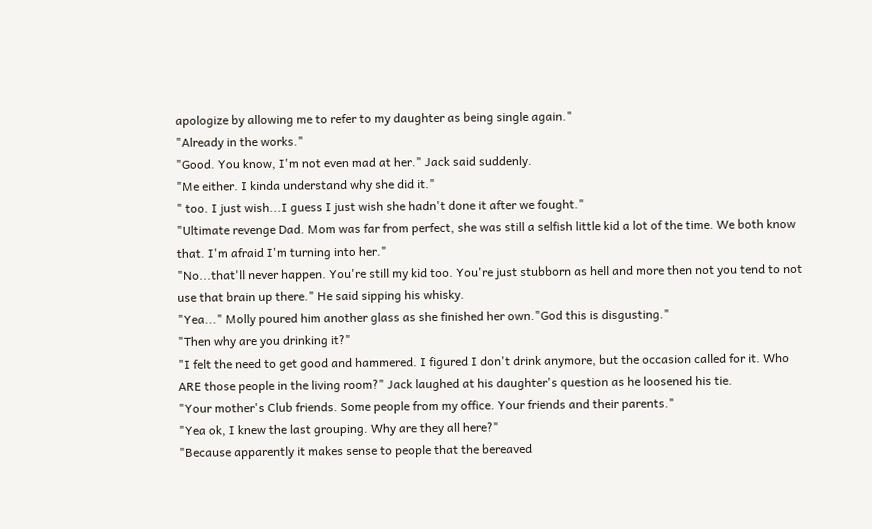apologize by allowing me to refer to my daughter as being single again."
"Already in the works."
"Good. You know, I'm not even mad at her." Jack said suddenly.
"Me either. I kinda understand why she did it."
" too. I just wish...I guess I just wish she hadn't done it after we fought."
"Ultimate revenge Dad. Mom was far from perfect, she was still a selfish little kid a lot of the time. We both know that. I'm afraid I'm turning into her."
"No...that'll never happen. You're still my kid too. You're just stubborn as hell and more then not you tend to not use that brain up there." He said sipping his whisky.
"Yea..." Molly poured him another glass as she finished her own."God this is disgusting."
"Then why are you drinking it?"
"I felt the need to get good and hammered. I figured I don't drink anymore, but the occasion called for it. Who ARE those people in the living room?" Jack laughed at his daughter's question as he loosened his tie.
"Your mother's Club friends. Some people from my office. Your friends and their parents."
"Yea ok, I knew the last grouping. Why are they all here?"
"Because apparently it makes sense to people that the bereaved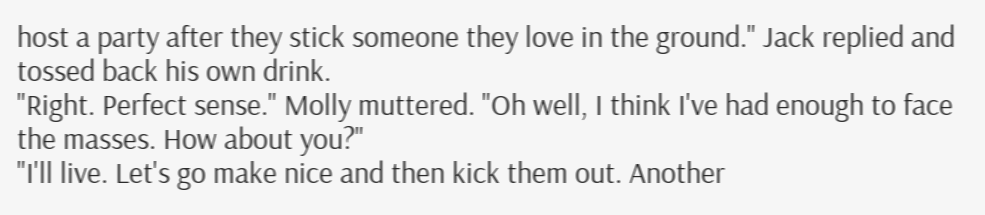host a party after they stick someone they love in the ground." Jack replied and tossed back his own drink.
"Right. Perfect sense." Molly muttered. "Oh well, I think I've had enough to face the masses. How about you?"
"I'll live. Let's go make nice and then kick them out. Another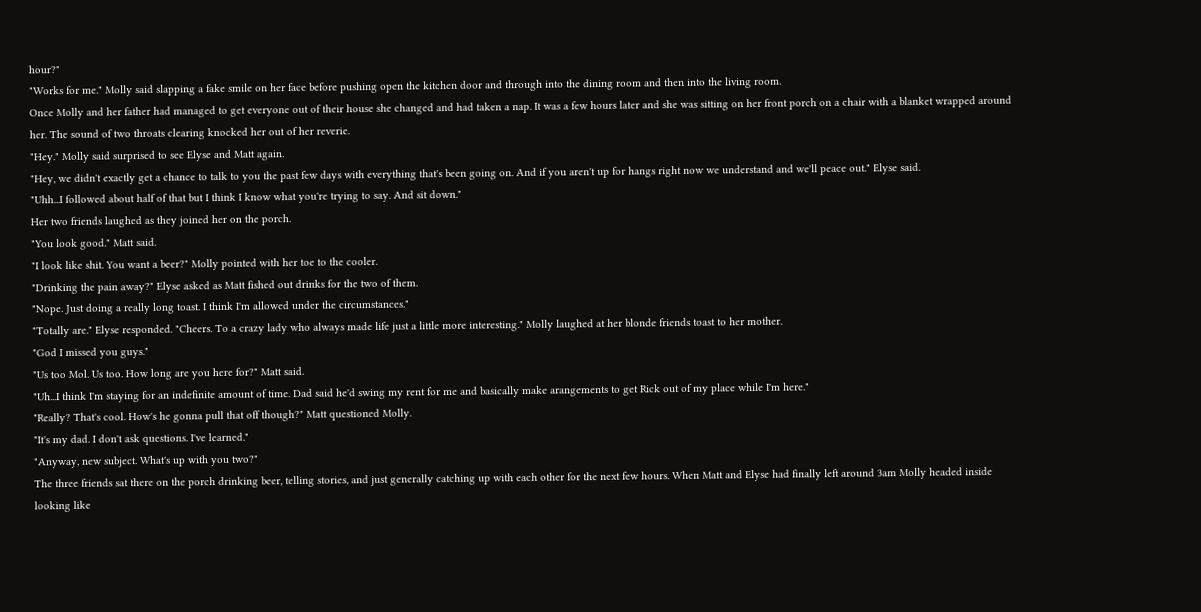hour?"
"Works for me." Molly said slapping a fake smile on her face before pushing open the kitchen door and through into the dining room and then into the living room.
Once Molly and her father had managed to get everyone out of their house she changed and had taken a nap. It was a few hours later and she was sitting on her front porch on a chair with a blanket wrapped around her. The sound of two throats clearing knocked her out of her reverie.
"Hey." Molly said surprised to see Elyse and Matt again.
"Hey, we didn't exactly get a chance to talk to you the past few days with everything that's been going on. And if you aren't up for hangs right now we understand and we'll peace out." Elyse said.
"Uhh...I followed about half of that but I think I know what you're trying to say. And sit down."
Her two friends laughed as they joined her on the porch.
"You look good." Matt said.
"I look like shit. You want a beer?" Molly pointed with her toe to the cooler.
"Drinking the pain away?" Elyse asked as Matt fished out drinks for the two of them.
"Nope. Just doing a really long toast. I think I'm allowed under the circumstances."
"Totally are." Elyse responded. "Cheers. To a crazy lady who always made life just a little more interesting." Molly laughed at her blonde friends toast to her mother.
"God I missed you guys."
"Us too Mol. Us too. How long are you here for?" Matt said.
"Uh...I think I'm staying for an indefinite amount of time. Dad said he'd swing my rent for me and basically make arangements to get Rick out of my place while I'm here."
"Really? That's cool. How's he gonna pull that off though?" Matt questioned Molly.
"It's my dad. I don't ask questions. I've learned."
"Anyway, new subject. What's up with you two?"
The three friends sat there on the porch drinking beer, telling stories, and just generally catching up with each other for the next few hours. When Matt and Elyse had finally left around 3am Molly headed inside looking like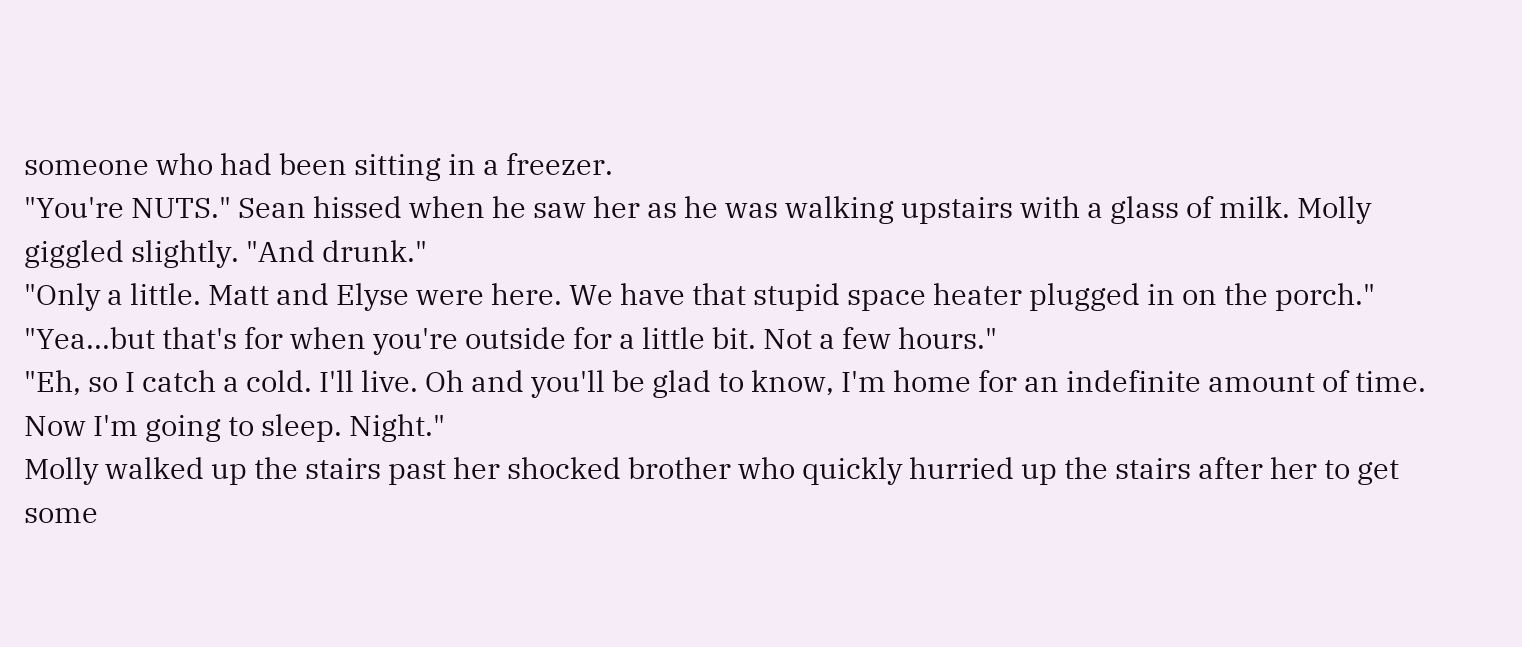someone who had been sitting in a freezer.
"You're NUTS." Sean hissed when he saw her as he was walking upstairs with a glass of milk. Molly giggled slightly. "And drunk."
"Only a little. Matt and Elyse were here. We have that stupid space heater plugged in on the porch."
"Yea...but that's for when you're outside for a little bit. Not a few hours."
"Eh, so I catch a cold. I'll live. Oh and you'll be glad to know, I'm home for an indefinite amount of time. Now I'm going to sleep. Night."
Molly walked up the stairs past her shocked brother who quickly hurried up the stairs after her to get some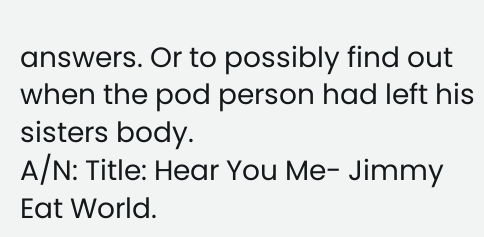answers. Or to possibly find out when the pod person had left his sisters body.
A/N: Title: Hear You Me- Jimmy Eat World.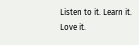Listen to it. Learn it. Love it.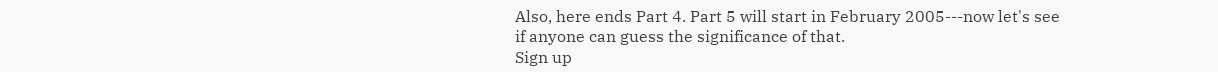Also, here ends Part 4. Part 5 will start in February 2005---now let's see if anyone can guess the significance of that.
Sign up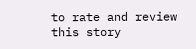to rate and review this story